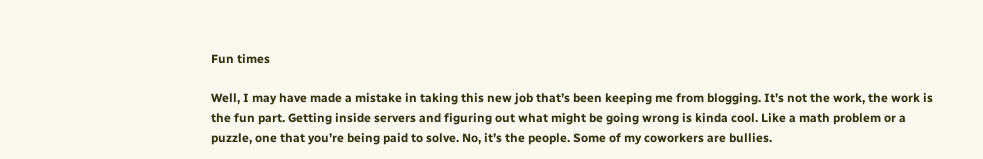Fun times

Well, I may have made a mistake in taking this new job that’s been keeping me from blogging. It’s not the work, the work is the fun part. Getting inside servers and figuring out what might be going wrong is kinda cool. Like a math problem or a puzzle, one that you’re being paid to solve. No, it’s the people. Some of my coworkers are bullies.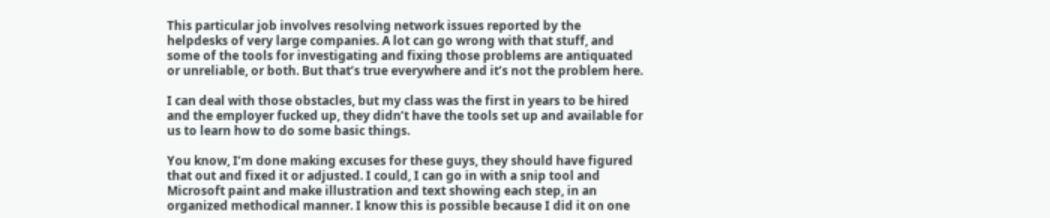This particular job involves resolving network issues reported by the helpdesks of very large companies. A lot can go wrong with that stuff, and some of the tools for investigating and fixing those problems are antiquated or unreliable, or both. But that’s true everywhere and it’s not the problem here.

I can deal with those obstacles, but my class was the first in years to be hired and the employer fucked up, they didn’t have the tools set up and available for us to learn how to do some basic things.

You know, I’m done making excuses for these guys, they should have figured that out and fixed it or adjusted. I could, I can go in with a snip tool and Microsoft paint and make illustration and text showing each step, in an organized methodical manner. I know this is possible because I did it on one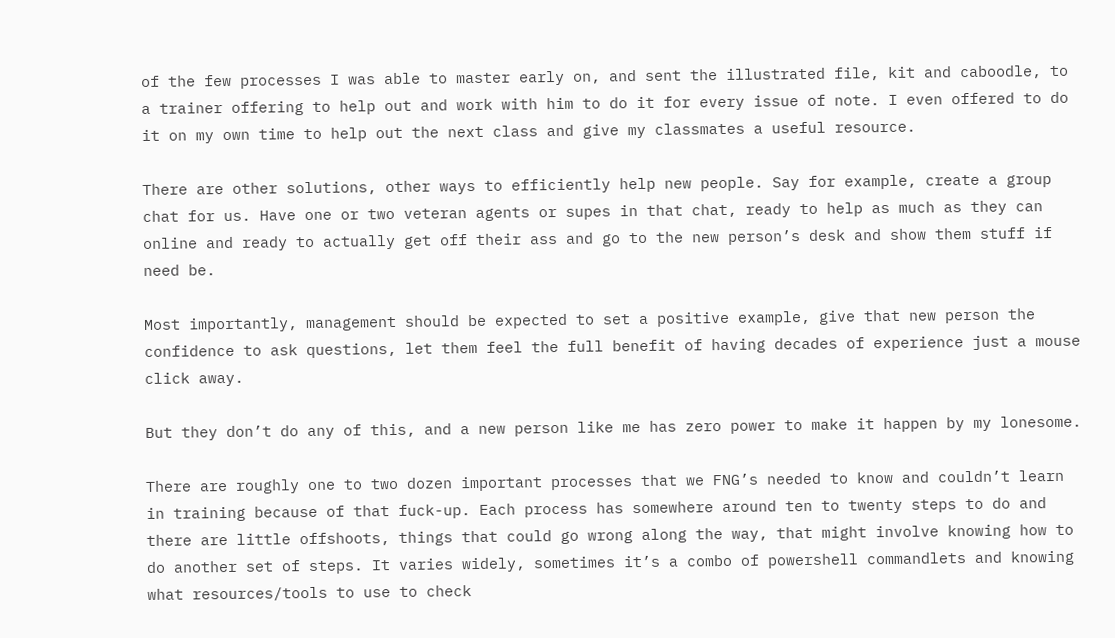of the few processes I was able to master early on, and sent the illustrated file, kit and caboodle, to a trainer offering to help out and work with him to do it for every issue of note. I even offered to do it on my own time to help out the next class and give my classmates a useful resource.

There are other solutions, other ways to efficiently help new people. Say for example, create a group chat for us. Have one or two veteran agents or supes in that chat, ready to help as much as they can online and ready to actually get off their ass and go to the new person’s desk and show them stuff if need be.

Most importantly, management should be expected to set a positive example, give that new person the confidence to ask questions, let them feel the full benefit of having decades of experience just a mouse click away.

But they don’t do any of this, and a new person like me has zero power to make it happen by my lonesome.

There are roughly one to two dozen important processes that we FNG’s needed to know and couldn’t learn in training because of that fuck-up. Each process has somewhere around ten to twenty steps to do and there are little offshoots, things that could go wrong along the way, that might involve knowing how to do another set of steps. It varies widely, sometimes it’s a combo of powershell commandlets and knowing what resources/tools to use to check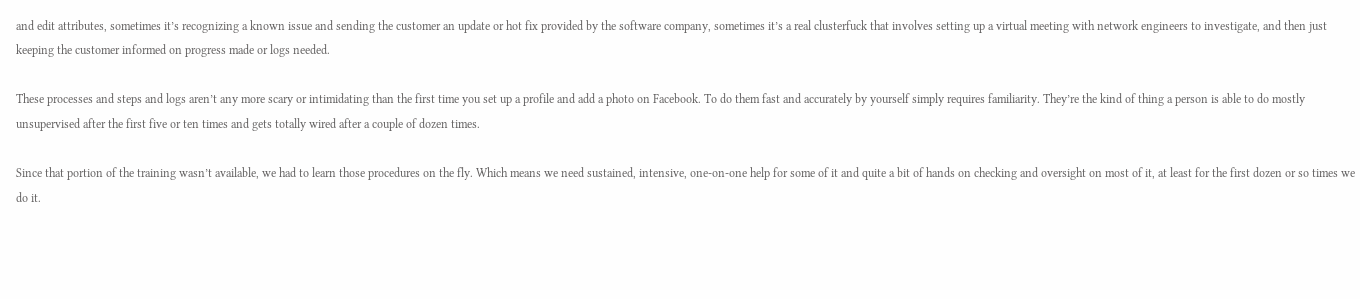and edit attributes, sometimes it’s recognizing a known issue and sending the customer an update or hot fix provided by the software company, sometimes it’s a real clusterfuck that involves setting up a virtual meeting with network engineers to investigate, and then just keeping the customer informed on progress made or logs needed.

These processes and steps and logs aren’t any more scary or intimidating than the first time you set up a profile and add a photo on Facebook. To do them fast and accurately by yourself simply requires familiarity. They’re the kind of thing a person is able to do mostly unsupervised after the first five or ten times and gets totally wired after a couple of dozen times.

Since that portion of the training wasn’t available, we had to learn those procedures on the fly. Which means we need sustained, intensive, one-on-one help for some of it and quite a bit of hands on checking and oversight on most of it, at least for the first dozen or so times we do it.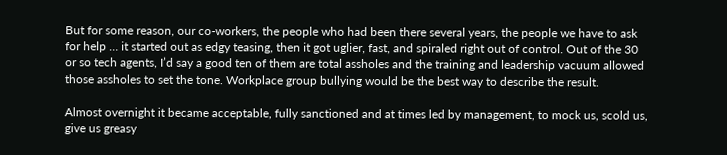But for some reason, our co-workers, the people who had been there several years, the people we have to ask for help … it started out as edgy teasing, then it got uglier, fast, and spiraled right out of control. Out of the 30 or so tech agents, I’d say a good ten of them are total assholes and the training and leadership vacuum allowed those assholes to set the tone. Workplace group bullying would be the best way to describe the result.

Almost overnight it became acceptable, fully sanctioned and at times led by management, to mock us, scold us, give us greasy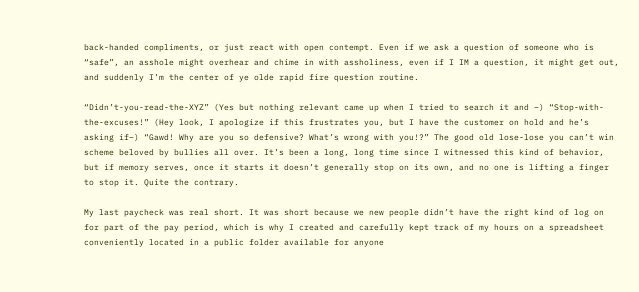back-handed compliments, or just react with open contempt. Even if we ask a question of someone who is “safe”, an asshole might overhear and chime in with assholiness, even if I IM a question, it might get out, and suddenly I’m the center of ye olde rapid fire question routine.

“Didn’t-you-read-the-XYZ” (Yes but nothing relevant came up when I tried to search it and –) “Stop-with-the-excuses!” (Hey look, I apologize if this frustrates you, but I have the customer on hold and he’s asking if–) “Gawd! Why are you so defensive? What’s wrong with you!?” The good old lose-lose you can’t win scheme beloved by bullies all over. It’s been a long, long time since I witnessed this kind of behavior, but if memory serves, once it starts it doesn’t generally stop on its own, and no one is lifting a finger to stop it. Quite the contrary.

My last paycheck was real short. It was short because we new people didn’t have the right kind of log on for part of the pay period, which is why I created and carefully kept track of my hours on a spreadsheet conveniently located in a public folder available for anyone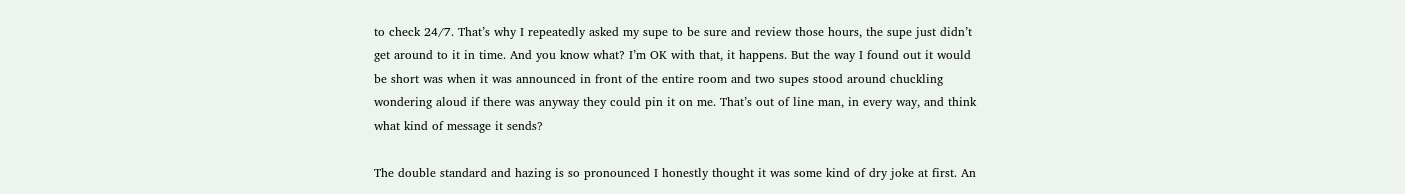to check 24/7. That’s why I repeatedly asked my supe to be sure and review those hours, the supe just didn’t get around to it in time. And you know what? I’m OK with that, it happens. But the way I found out it would be short was when it was announced in front of the entire room and two supes stood around chuckling wondering aloud if there was anyway they could pin it on me. That’s out of line man, in every way, and think what kind of message it sends?

The double standard and hazing is so pronounced I honestly thought it was some kind of dry joke at first. An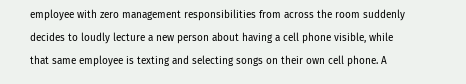employee with zero management responsibilities from across the room suddenly decides to loudly lecture a new person about having a cell phone visible, while that same employee is texting and selecting songs on their own cell phone. A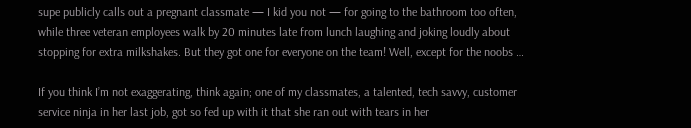supe publicly calls out a pregnant classmate — I kid you not — for going to the bathroom too often, while three veteran employees walk by 20 minutes late from lunch laughing and joking loudly about stopping for extra milkshakes. But they got one for everyone on the team! Well, except for the noobs …

If you think I’m not exaggerating, think again; one of my classmates, a talented, tech savvy, customer service ninja in her last job, got so fed up with it that she ran out with tears in her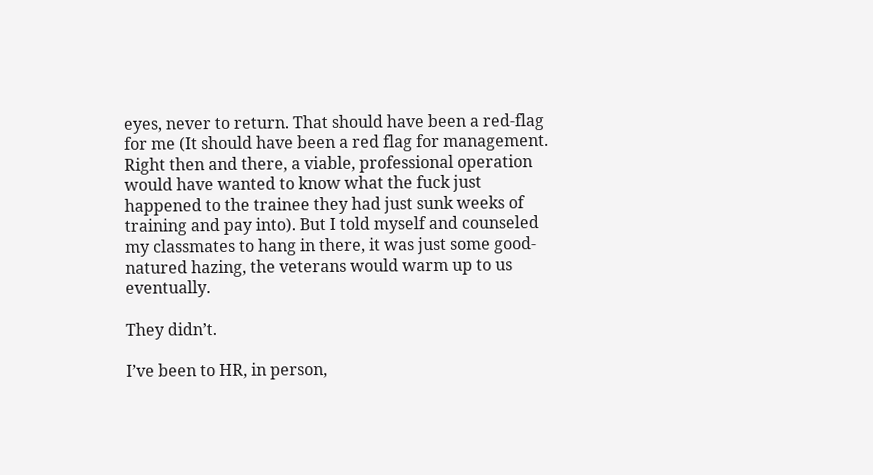eyes, never to return. That should have been a red-flag for me (It should have been a red flag for management. Right then and there, a viable, professional operation would have wanted to know what the fuck just happened to the trainee they had just sunk weeks of training and pay into). But I told myself and counseled my classmates to hang in there, it was just some good-natured hazing, the veterans would warm up to us eventually.

They didn’t.

I’ve been to HR, in person,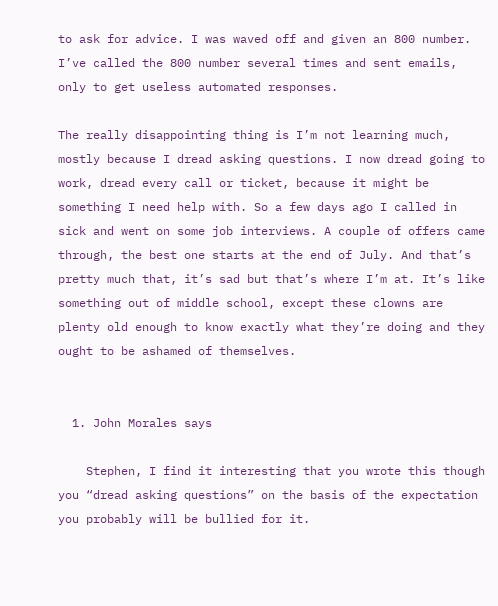to ask for advice. I was waved off and given an 800 number. I’ve called the 800 number several times and sent emails, only to get useless automated responses.

The really disappointing thing is I’m not learning much, mostly because I dread asking questions. I now dread going to work, dread every call or ticket, because it might be something I need help with. So a few days ago I called in sick and went on some job interviews. A couple of offers came through, the best one starts at the end of July. And that’s pretty much that, it’s sad but that’s where I’m at. It’s like something out of middle school, except these clowns are plenty old enough to know exactly what they’re doing and they ought to be ashamed of themselves.


  1. John Morales says

    Stephen, I find it interesting that you wrote this though you “dread asking questions” on the basis of the expectation you probably will be bullied for it.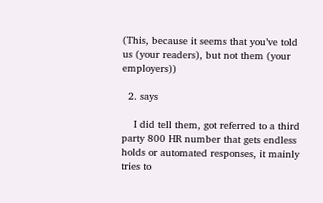(This, because it seems that you’ve told us (your readers), but not them (your employers))

  2. says

    I did tell them, got referred to a third party 800 HR number that gets endless holds or automated responses, it mainly tries to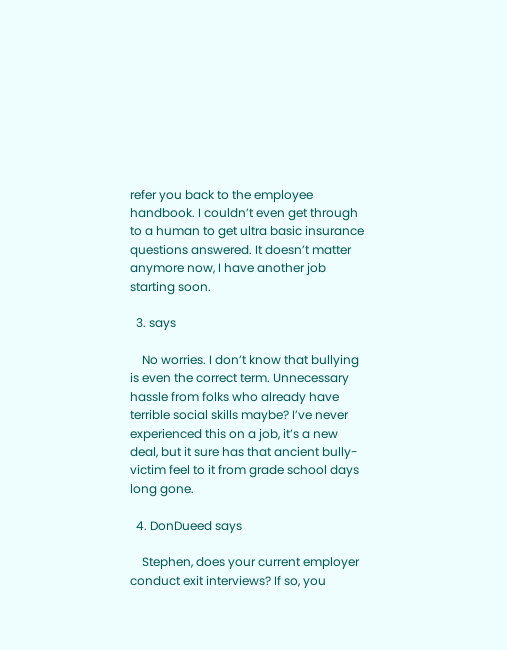refer you back to the employee handbook. I couldn’t even get through to a human to get ultra basic insurance questions answered. It doesn’t matter anymore now, I have another job starting soon.

  3. says

    No worries. I don’t know that bullying is even the correct term. Unnecessary hassle from folks who already have terrible social skills maybe? I’ve never experienced this on a job, it’s a new deal, but it sure has that ancient bully-victim feel to it from grade school days long gone.

  4. DonDueed says

    Stephen, does your current employer conduct exit interviews? If so, you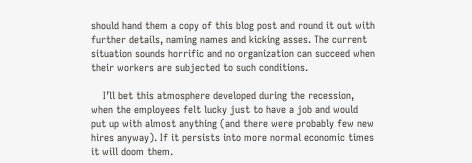should hand them a copy of this blog post and round it out with further details, naming names and kicking asses. The current situation sounds horrific and no organization can succeed when their workers are subjected to such conditions.

    I’ll bet this atmosphere developed during the recession, when the employees felt lucky just to have a job and would put up with almost anything (and there were probably few new hires anyway). If it persists into more normal economic times it will doom them.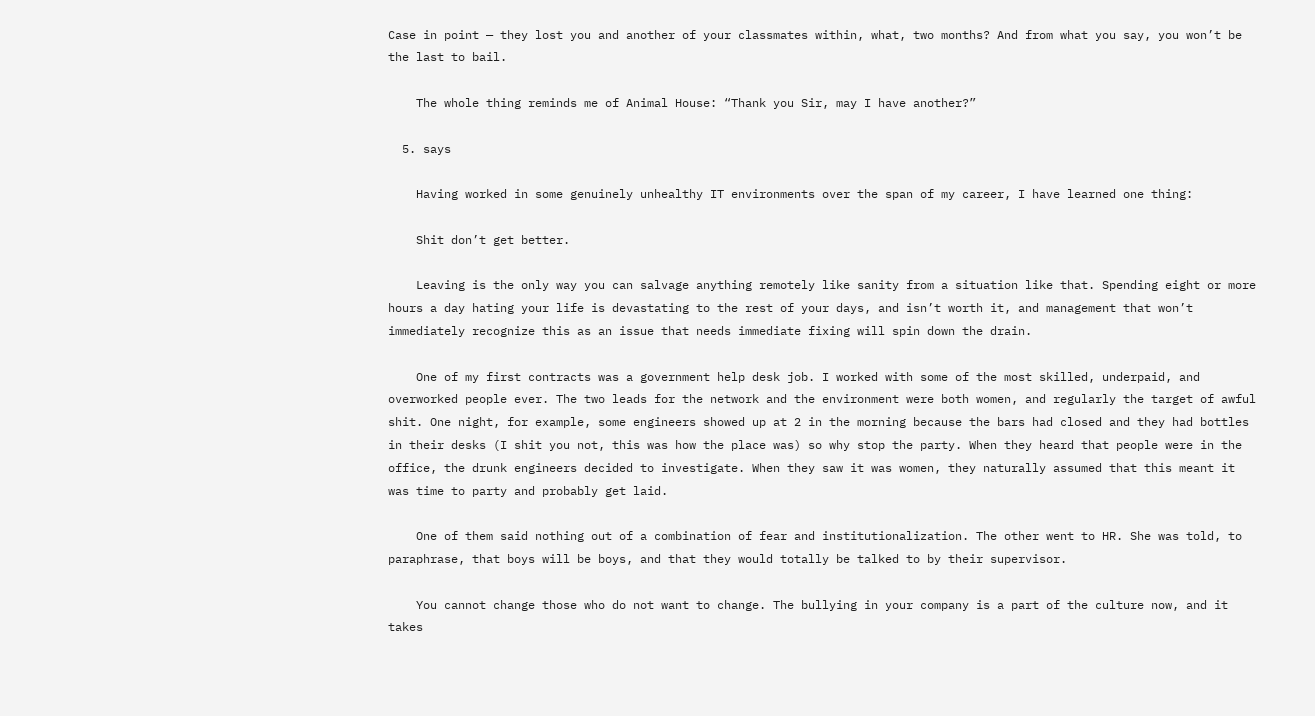Case in point — they lost you and another of your classmates within, what, two months? And from what you say, you won’t be the last to bail.

    The whole thing reminds me of Animal House: “Thank you Sir, may I have another?”

  5. says

    Having worked in some genuinely unhealthy IT environments over the span of my career, I have learned one thing:

    Shit don’t get better.

    Leaving is the only way you can salvage anything remotely like sanity from a situation like that. Spending eight or more hours a day hating your life is devastating to the rest of your days, and isn’t worth it, and management that won’t immediately recognize this as an issue that needs immediate fixing will spin down the drain.

    One of my first contracts was a government help desk job. I worked with some of the most skilled, underpaid, and overworked people ever. The two leads for the network and the environment were both women, and regularly the target of awful shit. One night, for example, some engineers showed up at 2 in the morning because the bars had closed and they had bottles in their desks (I shit you not, this was how the place was) so why stop the party. When they heard that people were in the office, the drunk engineers decided to investigate. When they saw it was women, they naturally assumed that this meant it was time to party and probably get laid.

    One of them said nothing out of a combination of fear and institutionalization. The other went to HR. She was told, to paraphrase, that boys will be boys, and that they would totally be talked to by their supervisor.

    You cannot change those who do not want to change. The bullying in your company is a part of the culture now, and it takes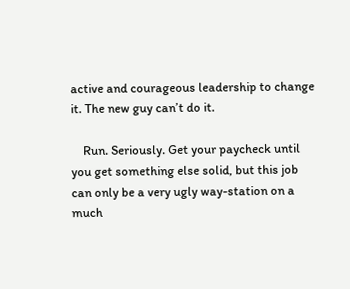active and courageous leadership to change it. The new guy can’t do it.

    Run. Seriously. Get your paycheck until you get something else solid, but this job can only be a very ugly way-station on a much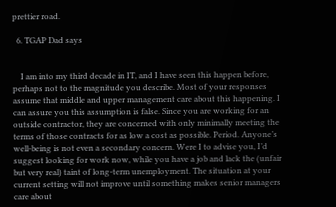prettier road.

  6. TGAP Dad says


    I am into my third decade in IT, and I have seen this happen before, perhaps not to the magnitude you describe. Most of your responses assume that middle and upper management care about this happening. I can assure you this assumption is false. Since you are working for an outside contractor, they are concerned with only minimally meeting the terms of those contracts for as low a cost as possible. Period. Anyone’s well-being is not even a secondary concern. Were I to advise you, I’d suggest looking for work now, while you have a job and lack the (unfair but very real) taint of long-term unemployment. The situation at your current setting will not improve until something makes senior managers care about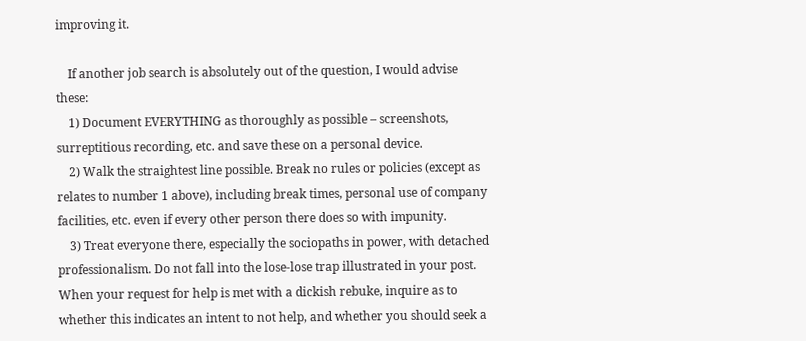improving it.

    If another job search is absolutely out of the question, I would advise these:
    1) Document EVERYTHING as thoroughly as possible – screenshots, surreptitious recording, etc. and save these on a personal device.
    2) Walk the straightest line possible. Break no rules or policies (except as relates to number 1 above), including break times, personal use of company facilities, etc. even if every other person there does so with impunity.
    3) Treat everyone there, especially the sociopaths in power, with detached professionalism. Do not fall into the lose-lose trap illustrated in your post. When your request for help is met with a dickish rebuke, inquire as to whether this indicates an intent to not help, and whether you should seek a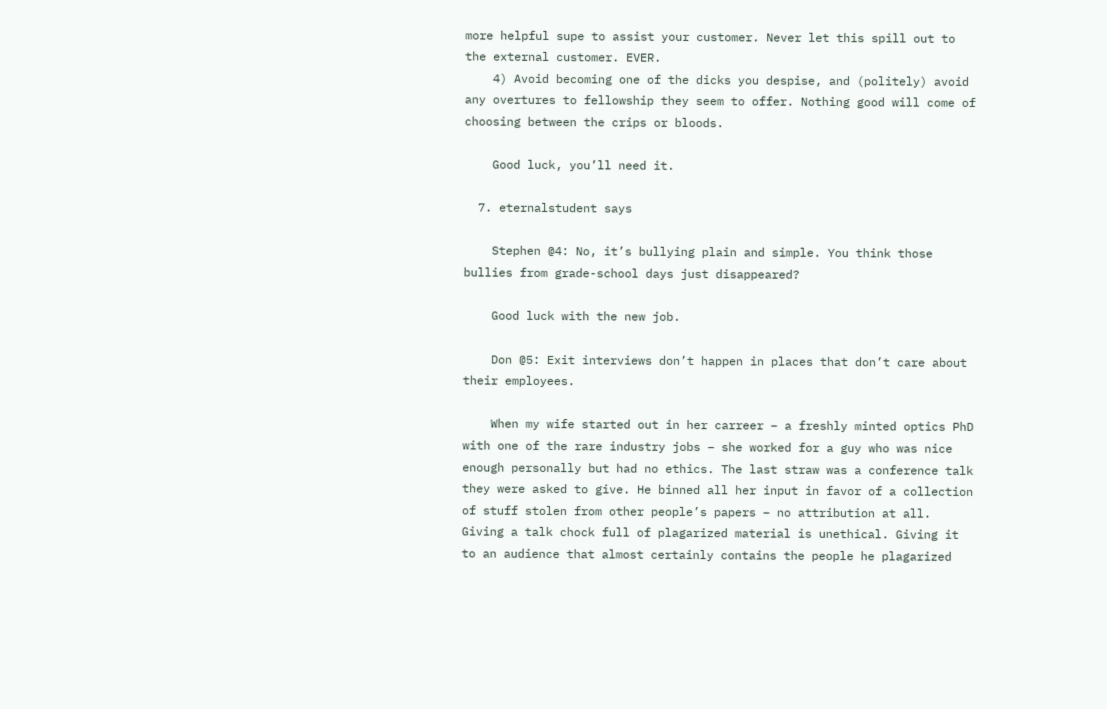more helpful supe to assist your customer. Never let this spill out to the external customer. EVER.
    4) Avoid becoming one of the dicks you despise, and (politely) avoid any overtures to fellowship they seem to offer. Nothing good will come of choosing between the crips or bloods.

    Good luck, you’ll need it.

  7. eternalstudent says

    Stephen @4: No, it’s bullying plain and simple. You think those bullies from grade-school days just disappeared?

    Good luck with the new job.

    Don @5: Exit interviews don’t happen in places that don’t care about their employees.

    When my wife started out in her carreer – a freshly minted optics PhD with one of the rare industry jobs – she worked for a guy who was nice enough personally but had no ethics. The last straw was a conference talk they were asked to give. He binned all her input in favor of a collection of stuff stolen from other people’s papers – no attribution at all. Giving a talk chock full of plagarized material is unethical. Giving it to an audience that almost certainly contains the people he plagarized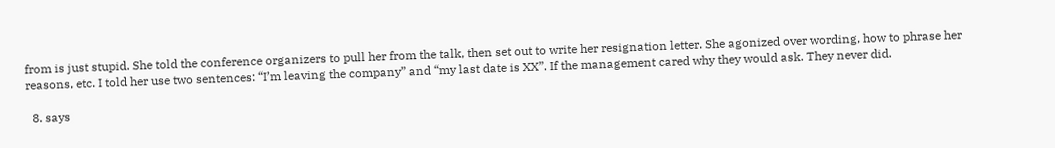from is just stupid. She told the conference organizers to pull her from the talk, then set out to write her resignation letter. She agonized over wording, how to phrase her reasons, etc. I told her use two sentences: “I’m leaving the company” and “my last date is XX”. If the management cared why they would ask. They never did.

  8. says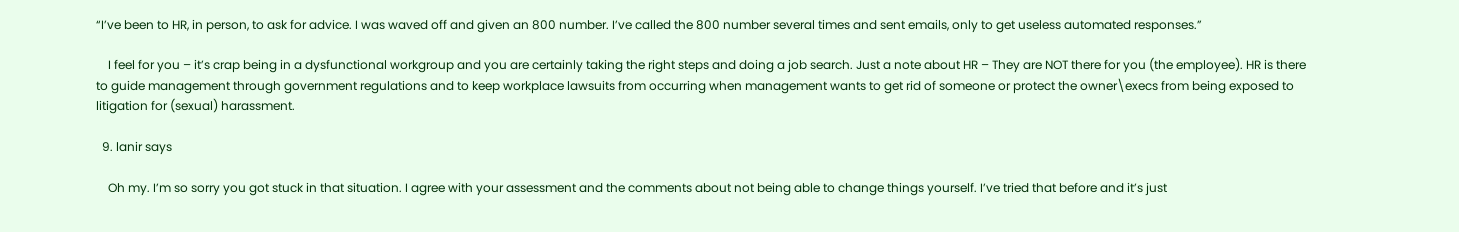“I’ve been to HR, in person, to ask for advice. I was waved off and given an 800 number. I’ve called the 800 number several times and sent emails, only to get useless automated responses.”

    I feel for you – it’s crap being in a dysfunctional workgroup and you are certainly taking the right steps and doing a job search. Just a note about HR – They are NOT there for you (the employee). HR is there to guide management through government regulations and to keep workplace lawsuits from occurring when management wants to get rid of someone or protect the owner\execs from being exposed to litigation for (sexual) harassment.

  9. lanir says

    Oh my. I’m so sorry you got stuck in that situation. I agree with your assessment and the comments about not being able to change things yourself. I’ve tried that before and it’s just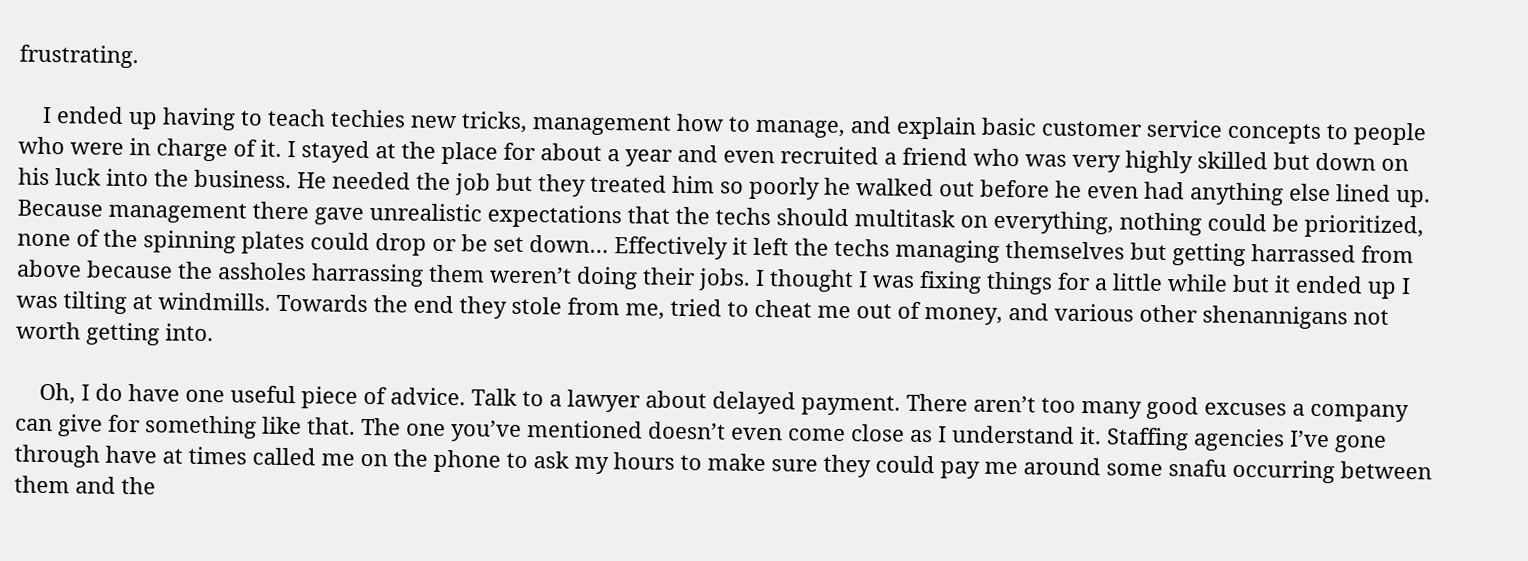frustrating.

    I ended up having to teach techies new tricks, management how to manage, and explain basic customer service concepts to people who were in charge of it. I stayed at the place for about a year and even recruited a friend who was very highly skilled but down on his luck into the business. He needed the job but they treated him so poorly he walked out before he even had anything else lined up. Because management there gave unrealistic expectations that the techs should multitask on everything, nothing could be prioritized, none of the spinning plates could drop or be set down… Effectively it left the techs managing themselves but getting harrassed from above because the assholes harrassing them weren’t doing their jobs. I thought I was fixing things for a little while but it ended up I was tilting at windmills. Towards the end they stole from me, tried to cheat me out of money, and various other shenannigans not worth getting into.

    Oh, I do have one useful piece of advice. Talk to a lawyer about delayed payment. There aren’t too many good excuses a company can give for something like that. The one you’ve mentioned doesn’t even come close as I understand it. Staffing agencies I’ve gone through have at times called me on the phone to ask my hours to make sure they could pay me around some snafu occurring between them and the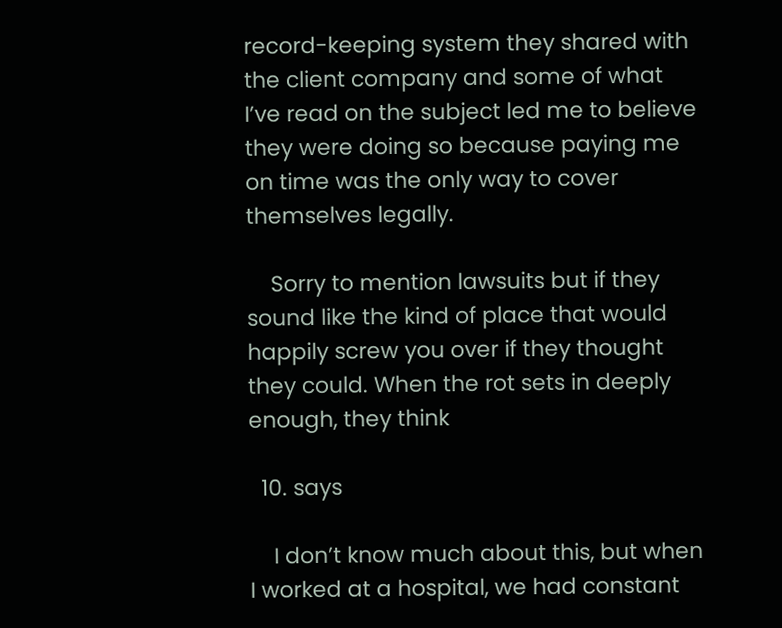record-keeping system they shared with the client company and some of what I’ve read on the subject led me to believe they were doing so because paying me on time was the only way to cover themselves legally.

    Sorry to mention lawsuits but if they sound like the kind of place that would happily screw you over if they thought they could. When the rot sets in deeply enough, they think

  10. says

    I don’t know much about this, but when I worked at a hospital, we had constant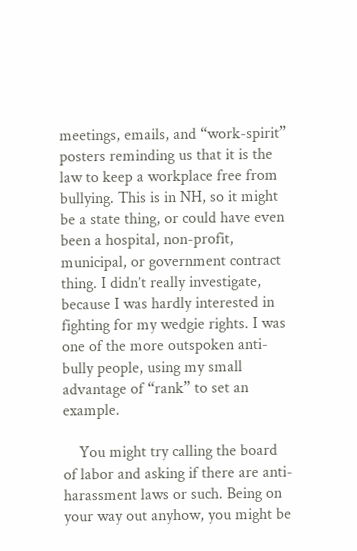meetings, emails, and “work-spirit” posters reminding us that it is the law to keep a workplace free from bullying. This is in NH, so it might be a state thing, or could have even been a hospital, non-profit, municipal, or government contract thing. I didn’t really investigate, because I was hardly interested in fighting for my wedgie rights. I was one of the more outspoken anti-bully people, using my small advantage of “rank” to set an example.

    You might try calling the board of labor and asking if there are anti-harassment laws or such. Being on your way out anyhow, you might be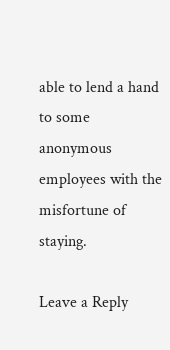able to lend a hand to some anonymous employees with the misfortune of staying.

Leave a Reply